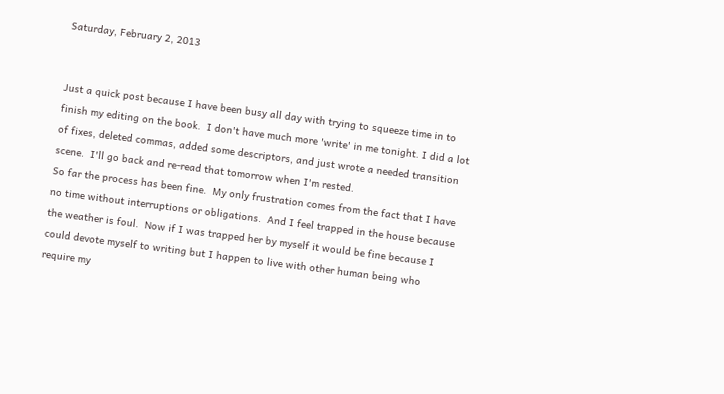Saturday, February 2, 2013


Just a quick post because I have been busy all day with trying to squeeze time in to finish my editing on the book.  I don't have much more 'write' in me tonight. I did a lot of fixes, deleted commas, added some descriptors, and just wrote a needed transition scene.  I'll go back and re-read that tomorrow when I'm rested.
So far the process has been fine.  My only frustration comes from the fact that I have no time without interruptions or obligations.  And I feel trapped in the house because the weather is foul.  Now if I was trapped her by myself it would be fine because I could devote myself to writing but I happen to live with other human being who require my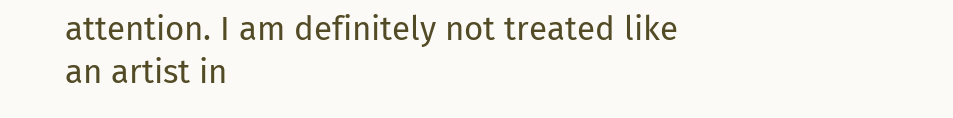attention. I am definitely not treated like an artist in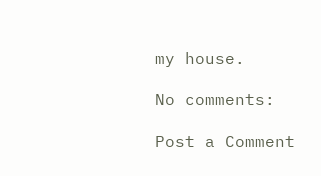my house.

No comments:

Post a Comment